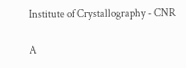Institute of Crystallography - CNR

A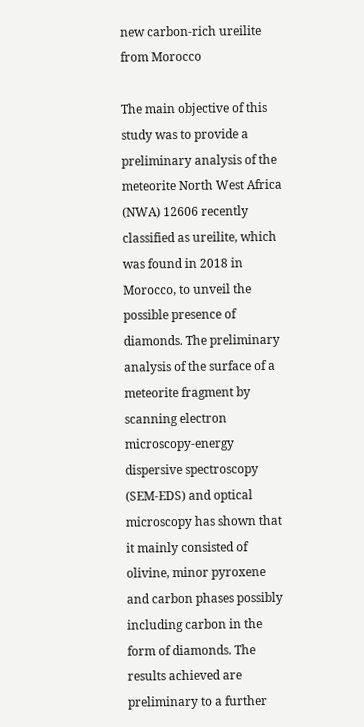new carbon-rich ureilite from Morocco

The main objective of this study was to provide a preliminary analysis of the meteorite North West Africa (NWA) 12606 recently classified as ureilite, which was found in 2018 in Morocco, to unveil the possible presence of diamonds. The preliminary analysis of the surface of a meteorite fragment by scanning electron microscopy-energy dispersive spectroscopy (SEM-EDS) and optical microscopy has shown that it mainly consisted of olivine, minor pyroxene and carbon phases possibly including carbon in the form of diamonds. The results achieved are preliminary to a further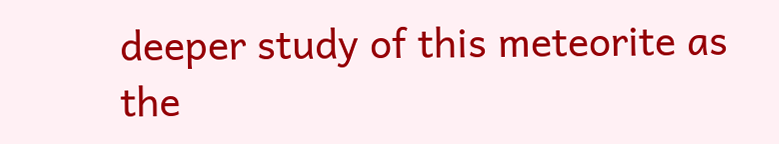deeper study of this meteorite as the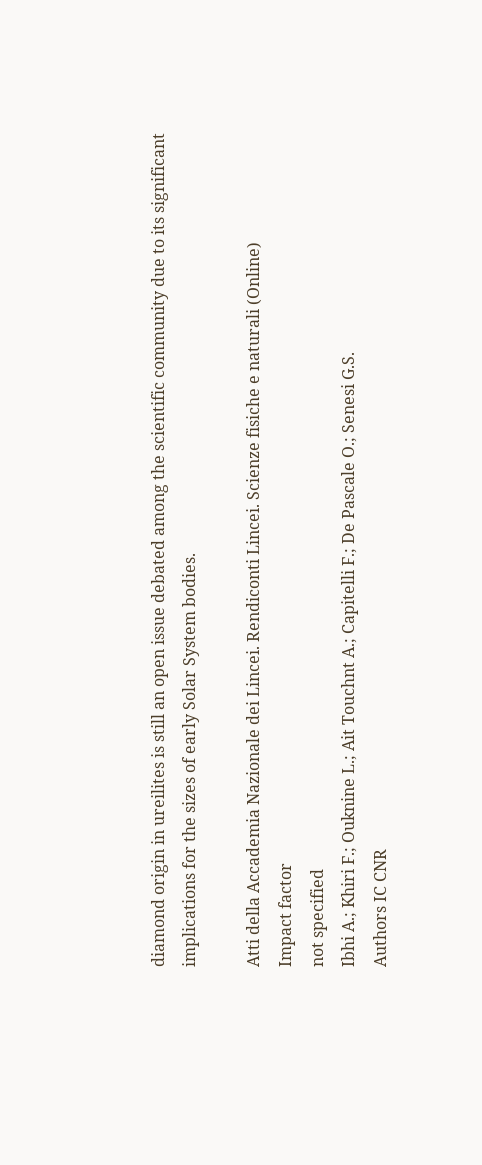diamond origin in ureilites is still an open issue debated among the scientific community due to its significant implications for the sizes of early Solar System bodies.

Atti della Accademia Nazionale dei Lincei. Rendiconti Lincei. Scienze fisiche e naturali (Online)
Impact factor
not specified
Ibhi A.; Khiri F.; Ouknine L.; Ait Touchnt A.; Capitelli F.; De Pascale O.; Senesi G.S.
Authors IC CNR